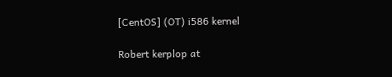[CentOS] (OT) i586 kernel

Robert kerplop at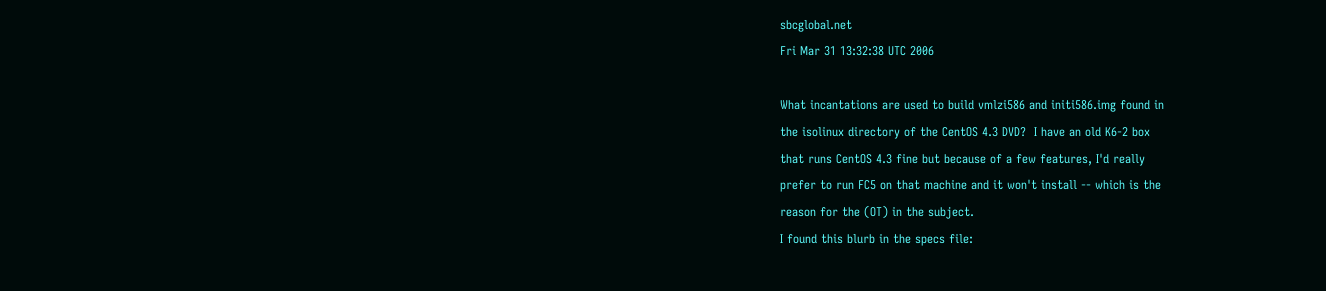sbcglobal.net
Fri Mar 31 13:32:38 UTC 2006

What incantations are used to build vmlzi586 and initi586.img found in
the isolinux directory of the CentOS 4.3 DVD?  I have an old K6-2 box
that runs CentOS 4.3 fine but because of a few features, I'd really
prefer to run FC5 on that machine and it won't install -- which is the
reason for the (OT) in the subject.
I found this blurb in the specs file: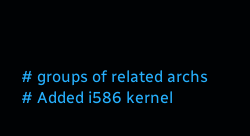# groups of related archs
# Added i586 kernel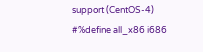support (CentOS-4)
#%define all_x86 i686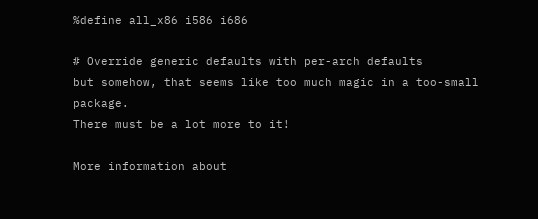%define all_x86 i586 i686

# Override generic defaults with per-arch defaults
but somehow, that seems like too much magic in a too-small package.
There must be a lot more to it!

More information about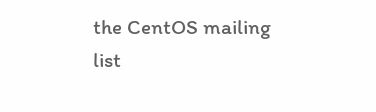the CentOS mailing list